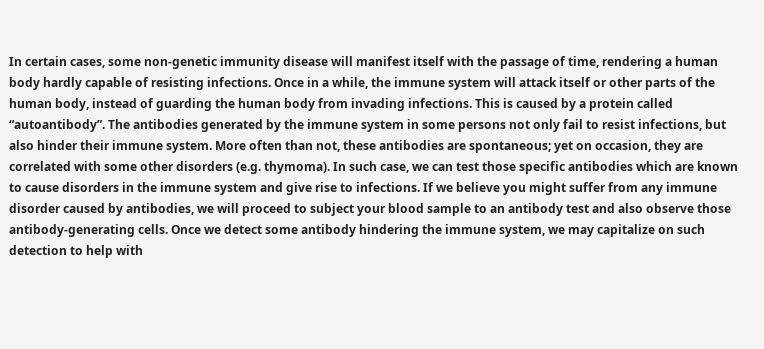In certain cases, some non-genetic immunity disease will manifest itself with the passage of time, rendering a human body hardly capable of resisting infections. Once in a while, the immune system will attack itself or other parts of the human body, instead of guarding the human body from invading infections. This is caused by a protein called “autoantibody”. The antibodies generated by the immune system in some persons not only fail to resist infections, but also hinder their immune system. More often than not, these antibodies are spontaneous; yet on occasion, they are correlated with some other disorders (e.g. thymoma). In such case, we can test those specific antibodies which are known to cause disorders in the immune system and give rise to infections. If we believe you might suffer from any immune disorder caused by antibodies, we will proceed to subject your blood sample to an antibody test and also observe those antibody-generating cells. Once we detect some antibody hindering the immune system, we may capitalize on such detection to help with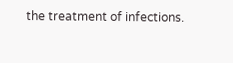the treatment of infections.